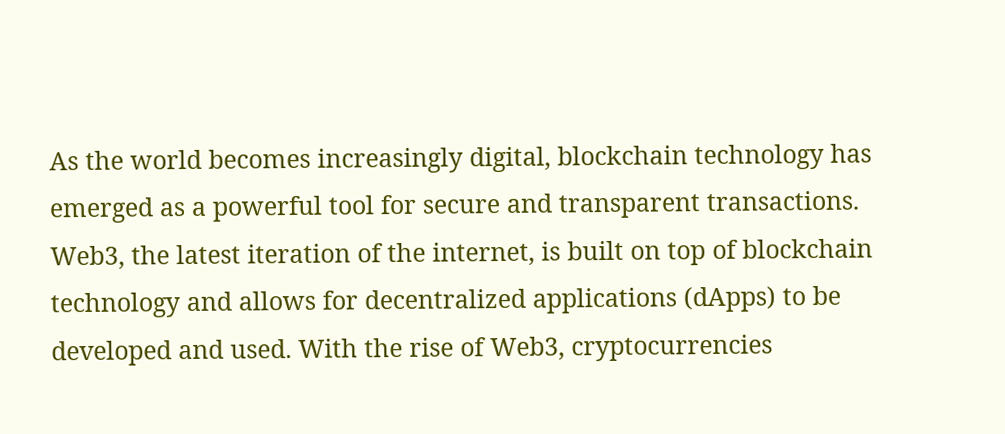As the world becomes increasingly digital, blockchain technology has emerged as a powerful tool for secure and transparent transactions. Web3, the latest iteration of the internet, is built on top of blockchain technology and allows for decentralized applications (dApps) to be developed and used. With the rise of Web3, cryptocurrencies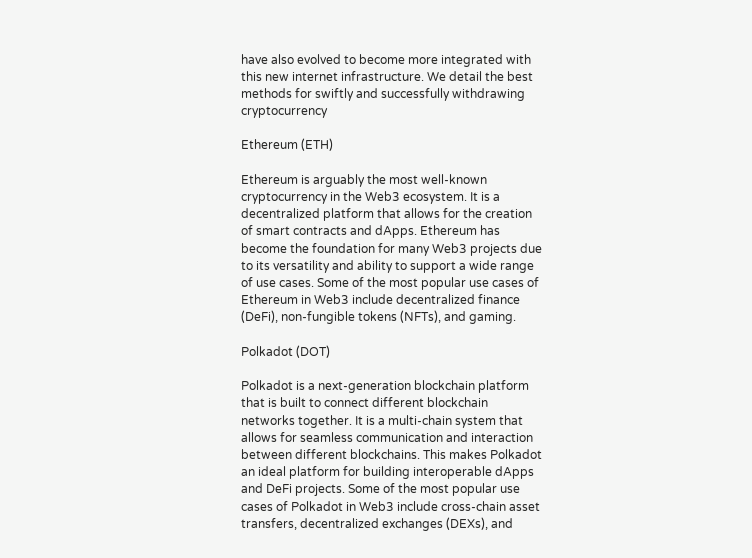have also evolved to become more integrated with this new internet infrastructure. We detail the best methods for swiftly and successfully withdrawing cryptocurrency

Ethereum (ETH)

Ethereum is arguably the most well-known cryptocurrency in the Web3 ecosystem. It is a decentralized platform that allows for the creation of smart contracts and dApps. Ethereum has become the foundation for many Web3 projects due to its versatility and ability to support a wide range of use cases. Some of the most popular use cases of Ethereum in Web3 include decentralized finance (DeFi), non-fungible tokens (NFTs), and gaming.

Polkadot (DOT)

Polkadot is a next-generation blockchain platform that is built to connect different blockchain networks together. It is a multi-chain system that allows for seamless communication and interaction between different blockchains. This makes Polkadot an ideal platform for building interoperable dApps and DeFi projects. Some of the most popular use cases of Polkadot in Web3 include cross-chain asset transfers, decentralized exchanges (DEXs), and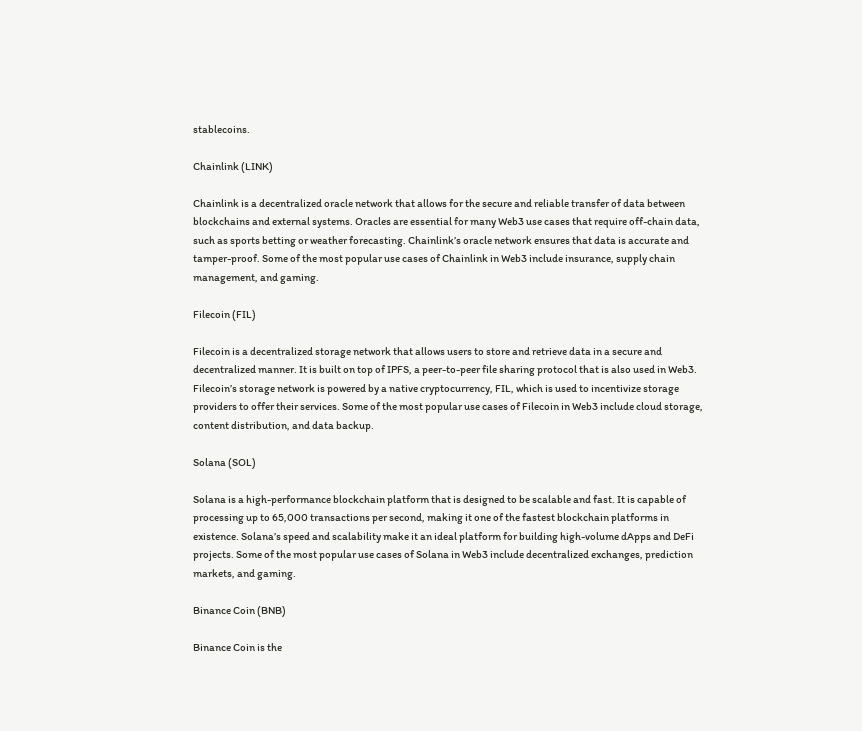stablecoins.

Chainlink (LINK)

Chainlink is a decentralized oracle network that allows for the secure and reliable transfer of data between blockchains and external systems. Oracles are essential for many Web3 use cases that require off-chain data, such as sports betting or weather forecasting. Chainlink’s oracle network ensures that data is accurate and tamper-proof. Some of the most popular use cases of Chainlink in Web3 include insurance, supply chain management, and gaming.

Filecoin (FIL)

Filecoin is a decentralized storage network that allows users to store and retrieve data in a secure and decentralized manner. It is built on top of IPFS, a peer-to-peer file sharing protocol that is also used in Web3. Filecoin’s storage network is powered by a native cryptocurrency, FIL, which is used to incentivize storage providers to offer their services. Some of the most popular use cases of Filecoin in Web3 include cloud storage, content distribution, and data backup.

Solana (SOL)

Solana is a high-performance blockchain platform that is designed to be scalable and fast. It is capable of processing up to 65,000 transactions per second, making it one of the fastest blockchain platforms in existence. Solana’s speed and scalability make it an ideal platform for building high-volume dApps and DeFi projects. Some of the most popular use cases of Solana in Web3 include decentralized exchanges, prediction markets, and gaming.

Binance Coin (BNB)

Binance Coin is the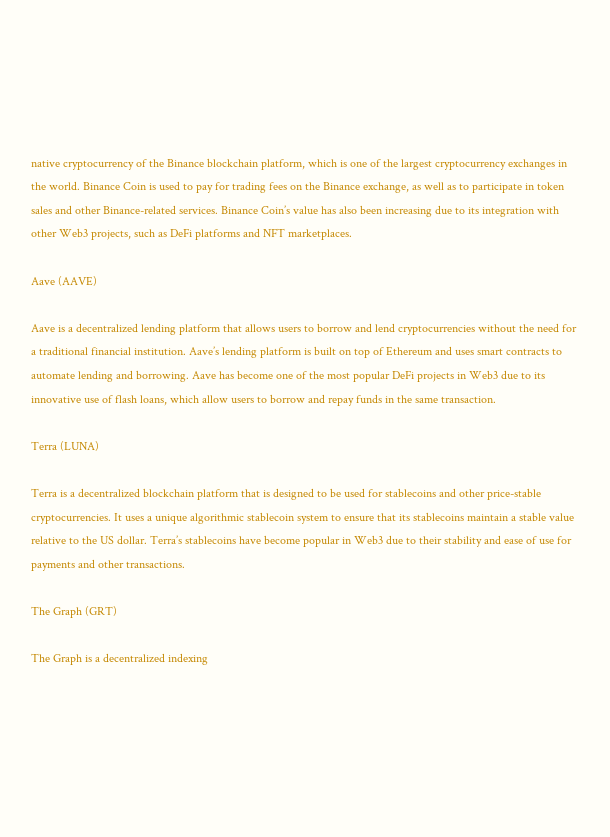native cryptocurrency of the Binance blockchain platform, which is one of the largest cryptocurrency exchanges in the world. Binance Coin is used to pay for trading fees on the Binance exchange, as well as to participate in token sales and other Binance-related services. Binance Coin’s value has also been increasing due to its integration with other Web3 projects, such as DeFi platforms and NFT marketplaces.

Aave (AAVE)

Aave is a decentralized lending platform that allows users to borrow and lend cryptocurrencies without the need for a traditional financial institution. Aave’s lending platform is built on top of Ethereum and uses smart contracts to automate lending and borrowing. Aave has become one of the most popular DeFi projects in Web3 due to its innovative use of flash loans, which allow users to borrow and repay funds in the same transaction.

Terra (LUNA)

Terra is a decentralized blockchain platform that is designed to be used for stablecoins and other price-stable cryptocurrencies. It uses a unique algorithmic stablecoin system to ensure that its stablecoins maintain a stable value relative to the US dollar. Terra’s stablecoins have become popular in Web3 due to their stability and ease of use for payments and other transactions.

The Graph (GRT)

The Graph is a decentralized indexing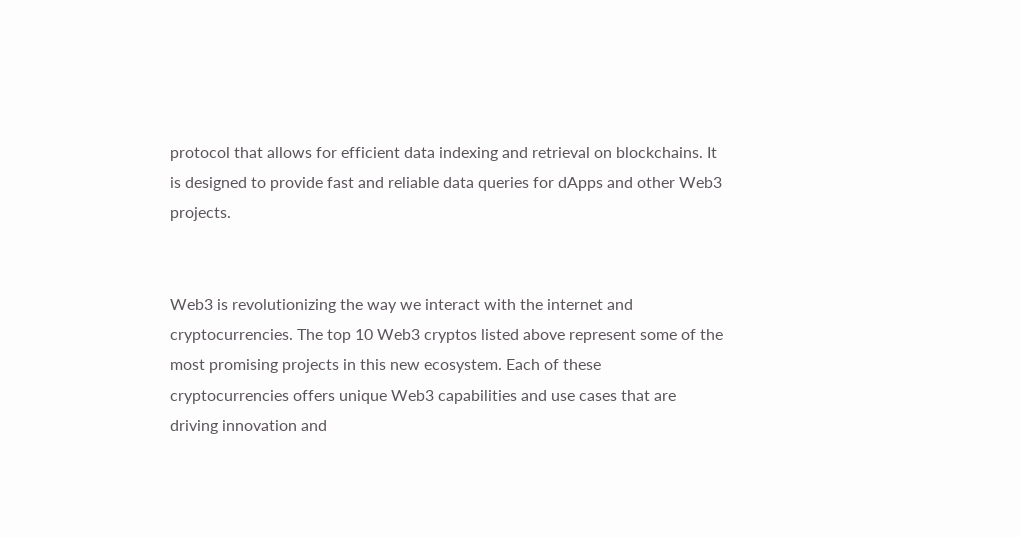protocol that allows for efficient data indexing and retrieval on blockchains. It is designed to provide fast and reliable data queries for dApps and other Web3 projects.


Web3 is revolutionizing the way we interact with the internet and cryptocurrencies. The top 10 Web3 cryptos listed above represent some of the most promising projects in this new ecosystem. Each of these cryptocurrencies offers unique Web3 capabilities and use cases that are driving innovation and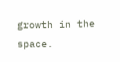growth in the space.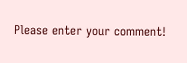Please enter your comment!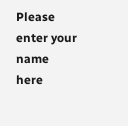Please enter your name here